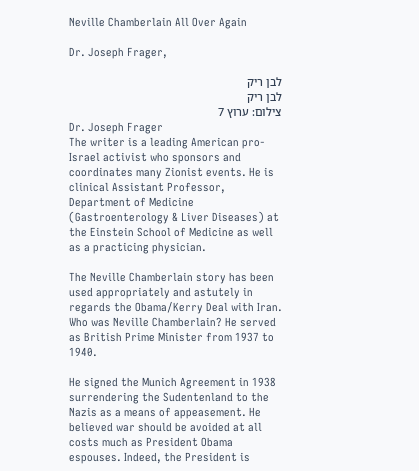Neville Chamberlain All Over Again

Dr. Joseph Frager,

לבן ריק
לבן ריק
צילום: ערוץ 7
Dr. Joseph Frager
The writer is a leading American pro-Israel activist who sponsors and coordinates many Zionist events. He is clinical Assistant Professor, Department of Medicine (Gastroenterology & Liver Diseases) at the Einstein School of Medicine as well as a practicing physician.

The Neville Chamberlain story has been used appropriately and astutely in regards the Obama/Kerry Deal with Iran. Who was Neville Chamberlain? He served as British Prime Minister from 1937 to 1940.

He signed the Munich Agreement in 1938 surrendering the Sudentenland to the Nazis as a means of appeasement. He believed war should be avoided at all costs much as President Obama espouses. Indeed, the President is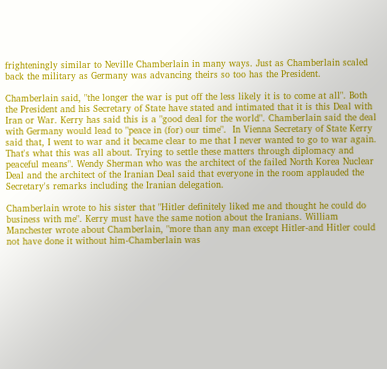frighteningly similar to Neville Chamberlain in many ways. Just as Chamberlain scaled back the military as Germany was advancing theirs so too has the President.

Chamberlain said, "the longer the war is put off the less likely it is to come at all". Both the President and his Secretary of State have stated and intimated that it is this Deal with Iran or War. Kerry has said this is a "good deal for the world". Chamberlain said the deal with Germany would lead to "peace in (for) our time".  In Vienna Secretary of State Kerry said that, I went to war and it became clear to me that I never wanted to go to war again. That's what this was all about. Trying to settle these matters through diplomacy and peaceful means". Wendy Sherman who was the architect of the failed North Korea Nuclear Deal and the architect of the Iranian Deal said that everyone in the room applauded the Secretary's remarks including the Iranian delegation.

Chamberlain wrote to his sister that "Hitler definitely liked me and thought he could do business with me". Kerry must have the same notion about the Iranians. William Manchester wrote about Chamberlain, "more than any man except Hitler-and Hitler could not have done it without him-Chamberlain was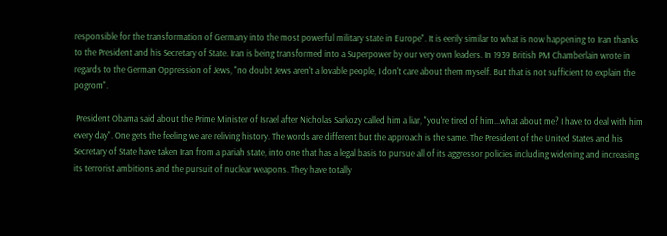responsible for the transformation of Germany into the most powerful military state in Europe". It is eerily similar to what is now happening to Iran thanks to the President and his Secretary of State. Iran is being transformed into a Superpower by our very own leaders. In 1939 British PM Chamberlain wrote in regards to the German Oppression of Jews, "no doubt Jews aren't a lovable people, I don't care about them myself. But that is not sufficient to explain the pogrom".

 President Obama said about the Prime Minister of Israel after Nicholas Sarkozy called him a liar, "you're tired of him...what about me? I have to deal with him every day". One gets the feeling we are reliving history. The words are different but the approach is the same. The President of the United States and his Secretary of State have taken Iran from a pariah state, into one that has a legal basis to pursue all of its aggressor policies including widening and increasing its terrorist ambitions and the pursuit of nuclear weapons. They have totally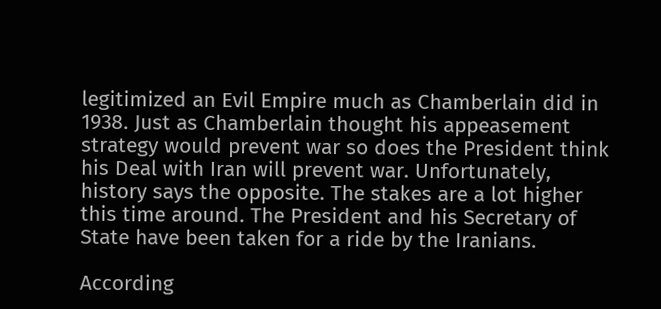legitimized an Evil Empire much as Chamberlain did in 1938. Just as Chamberlain thought his appeasement strategy would prevent war so does the President think his Deal with Iran will prevent war. Unfortunately, history says the opposite. The stakes are a lot higher this time around. The President and his Secretary of State have been taken for a ride by the Iranians.

According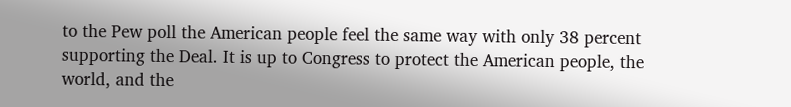to the Pew poll the American people feel the same way with only 38 percent supporting the Deal. It is up to Congress to protect the American people, the world, and the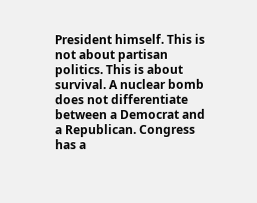President himself. This is not about partisan politics. This is about survival. A nuclear bomb does not differentiate between a Democrat and a Republican. Congress has a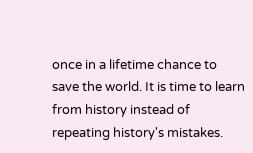once in a lifetime chance to save the world. It is time to learn from history instead of repeating history's mistakes.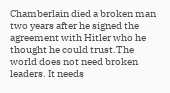Chamberlain died a broken man two years after he signed the agreement with Hitler who he thought he could trust.The world does not need broken leaders. It needs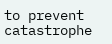to prevent catastrophe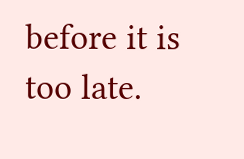before it is too late.